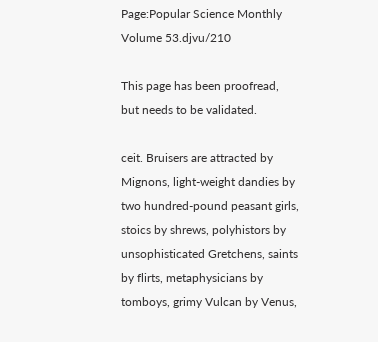Page:Popular Science Monthly Volume 53.djvu/210

This page has been proofread, but needs to be validated.

ceit. Bruisers are attracted by Mignons, light-weight dandies by two hundred-pound peasant girls, stoics by shrews, polyhistors by unsophisticated Gretchens, saints by flirts, metaphysicians by tomboys, grimy Vulcan by Venus,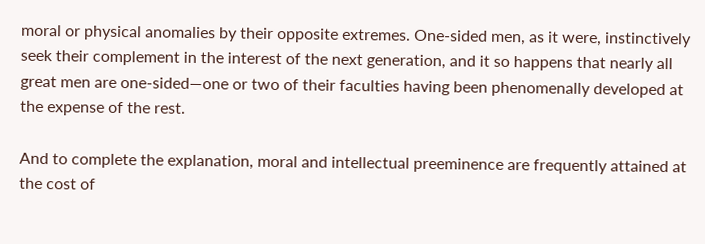moral or physical anomalies by their opposite extremes. One-sided men, as it were, instinctively seek their complement in the interest of the next generation, and it so happens that nearly all great men are one-sided—one or two of their faculties having been phenomenally developed at the expense of the rest.

And to complete the explanation, moral and intellectual preeminence are frequently attained at the cost of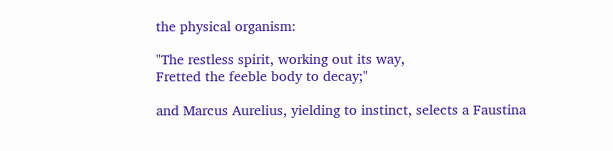the physical organism:

"The restless spirit, working out its way,
Fretted the feeble body to decay;"

and Marcus Aurelius, yielding to instinct, selects a Faustina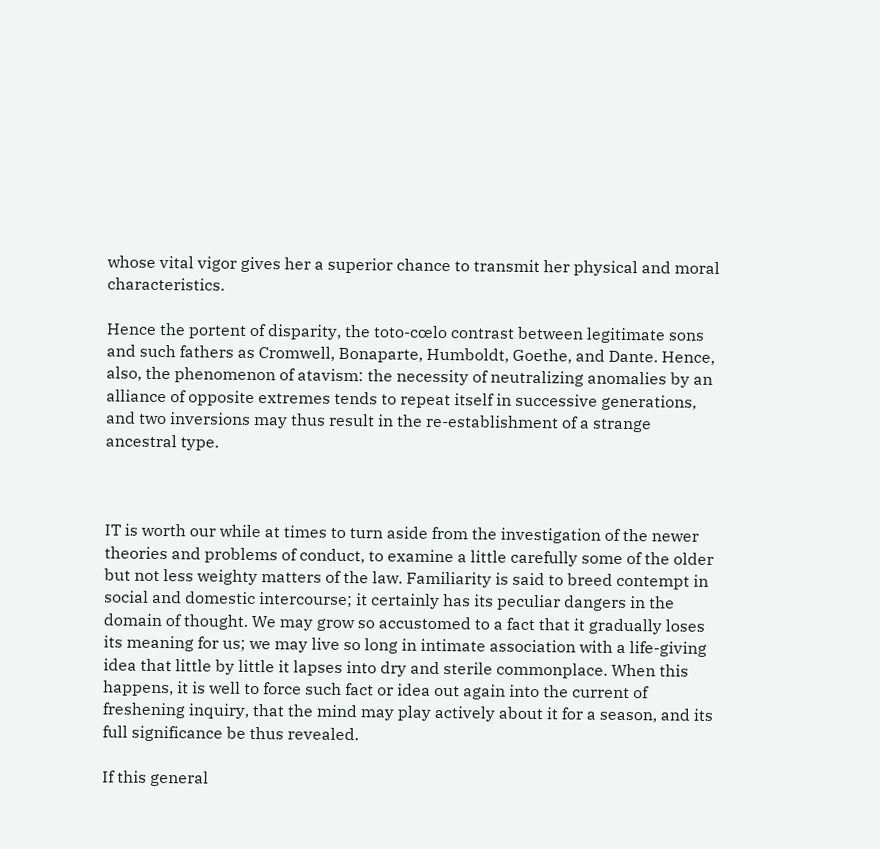whose vital vigor gives her a superior chance to transmit her physical and moral characteristics.

Hence the portent of disparity, the toto-cœlo contrast between legitimate sons and such fathers as Cromwell, Bonaparte, Humboldt, Goethe, and Dante. Hence, also, the phenomenon of atavism: the necessity of neutralizing anomalies by an alliance of opposite extremes tends to repeat itself in successive generations, and two inversions may thus result in the re-establishment of a strange ancestral type.



IT is worth our while at times to turn aside from the investigation of the newer theories and problems of conduct, to examine a little carefully some of the older but not less weighty matters of the law. Familiarity is said to breed contempt in social and domestic intercourse; it certainly has its peculiar dangers in the domain of thought. We may grow so accustomed to a fact that it gradually loses its meaning for us; we may live so long in intimate association with a life-giving idea that little by little it lapses into dry and sterile commonplace. When this happens, it is well to force such fact or idea out again into the current of freshening inquiry, that the mind may play actively about it for a season, and its full significance be thus revealed.

If this general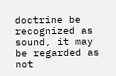doctrine be recognized as sound, it may be regarded as not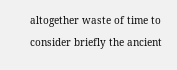altogether waste of time to consider briefly the ancient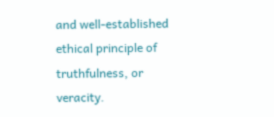and well-established ethical principle of truthfulness, or veracity.